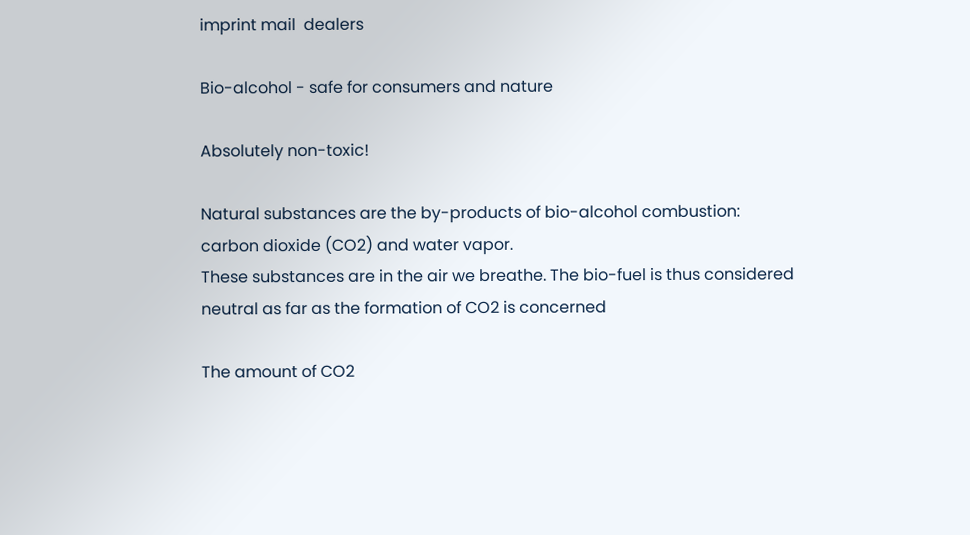imprint mail  dealers

Bio-alcohol - safe for consumers and nature

Absolutely non-toxic!

Natural substances are the by-products of bio-alcohol combustion:
carbon dioxide (CO2) and water vapor.
These substances are in the air we breathe. The bio-fuel is thus considered neutral as far as the formation of CO2 is concerned

The amount of CO2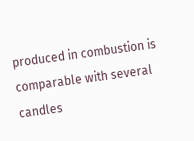produced in combustion is comparable with several candles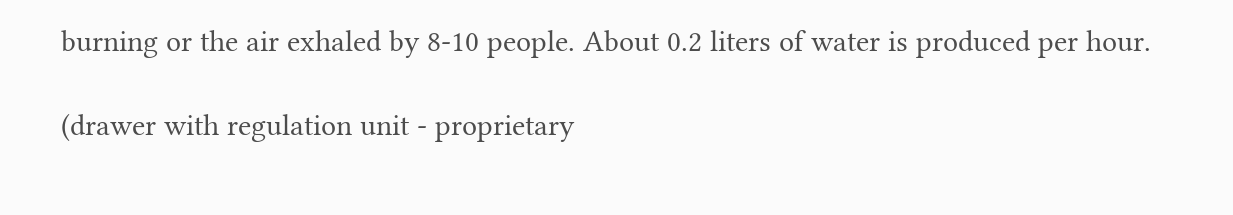burning or the air exhaled by 8-10 people. About 0.2 liters of water is produced per hour.

(drawer with regulation unit - proprietary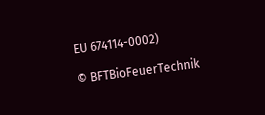EU 674114-0002)

© BFTBioFeuerTechnik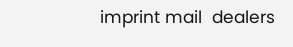imprint mail  dealers